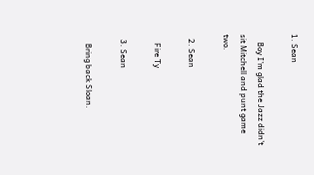1. Sean

    Boy I'm glad the Jazz didn't sit Mitchell and punt game two.

  2. Sean

    Fire Ty

  3. Sean

    Bring back Sloan.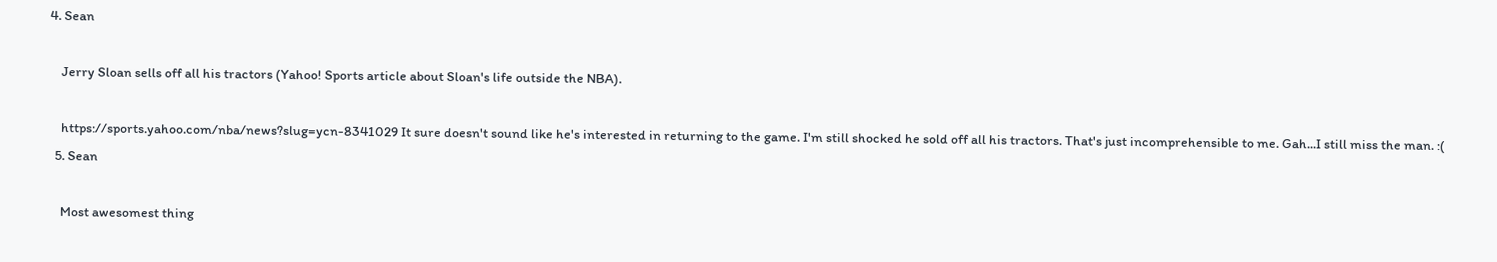4. Sean

    Jerry Sloan sells off all his tractors (Yahoo! Sports article about Sloan's life outside the NBA).

    https://sports.yahoo.com/nba/news?slug=ycn-8341029 It sure doesn't sound like he's interested in returning to the game. I'm still shocked he sold off all his tractors. That's just incomprehensible to me. Gah...I still miss the man. :(
  5. Sean

    Most awesomest thing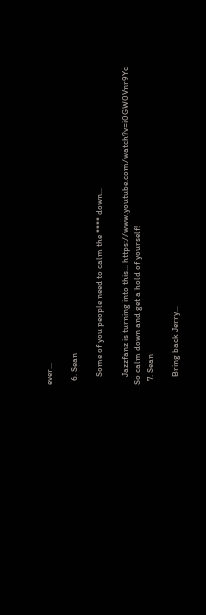ever...

  6. Sean

    Some of you people need to calm the **** down...

    Jazzfanz is turning into this... https://www.youtube.com/watch?v=i0GW0Vnr9Yc So calm down and get a hold of yourself!
  7. Sean

    Bring back Jerry...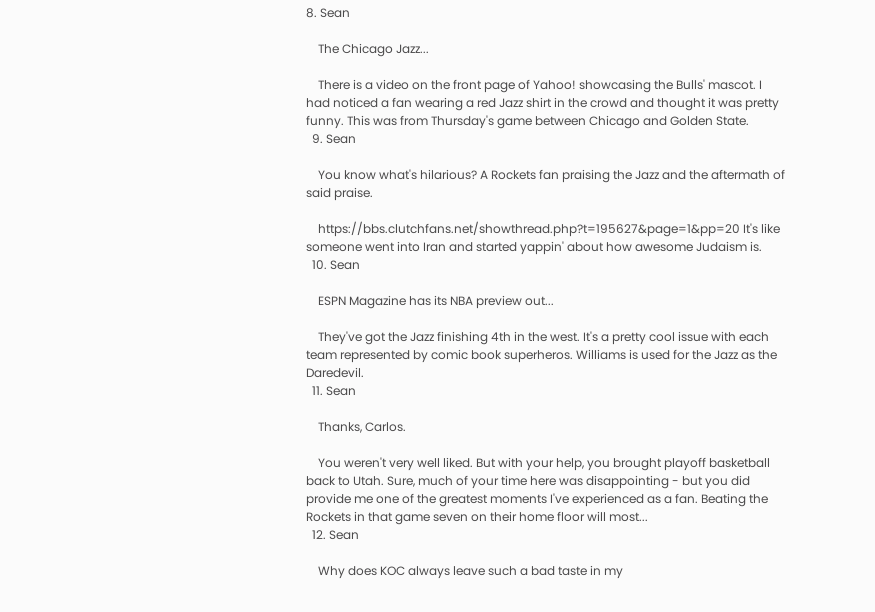8. Sean

    The Chicago Jazz...

    There is a video on the front page of Yahoo! showcasing the Bulls' mascot. I had noticed a fan wearing a red Jazz shirt in the crowd and thought it was pretty funny. This was from Thursday's game between Chicago and Golden State.
  9. Sean

    You know what's hilarious? A Rockets fan praising the Jazz and the aftermath of said praise.

    https://bbs.clutchfans.net/showthread.php?t=195627&page=1&pp=20 It's like someone went into Iran and started yappin' about how awesome Judaism is.
  10. Sean

    ESPN Magazine has its NBA preview out...

    They've got the Jazz finishing 4th in the west. It's a pretty cool issue with each team represented by comic book superheros. Williams is used for the Jazz as the Daredevil.
  11. Sean

    Thanks, Carlos.

    You weren't very well liked. But with your help, you brought playoff basketball back to Utah. Sure, much of your time here was disappointing - but you did provide me one of the greatest moments I've experienced as a fan. Beating the Rockets in that game seven on their home floor will most...
  12. Sean

    Why does KOC always leave such a bad taste in my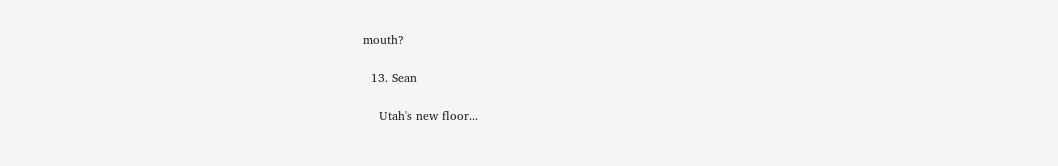mouth?

  13. Sean

    Utah's new floor...